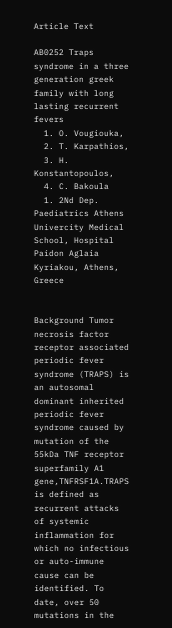Article Text

AB0252 Traps syndrome in a three generation greek family with long lasting recurrent fevers
  1. O. Vougiouka,
  2. T. Karpathios,
  3. H. Konstantopoulos,
  4. C. Bakoula
  1. 2Nd Dep. Paediatrics Athens Univercity Medical School, Hospital Paidon Aglaia Kyriakou, Athens, Greece


Background Tumor necrosis factor receptor associated periodic fever syndrome (TRAPS) is an autosomal dominant inherited periodic fever syndrome caused by mutation of the 55kDa TNF receptor superfamily A1 gene,TNFRSF1A.TRAPS is defined as recurrent attacks of systemic inflammation for which no infectious or auto-immune cause can be identified. To date, over 50 mutations in the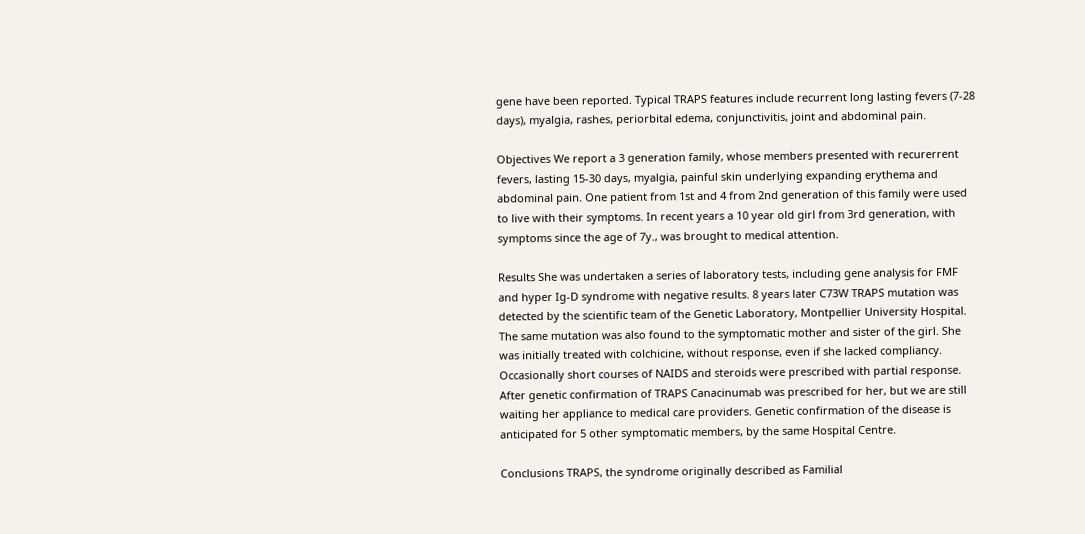gene have been reported. Typical TRAPS features include recurrent long lasting fevers (7-28 days), myalgia, rashes, periorbital edema, conjunctivitis, joint and abdominal pain.

Objectives We report a 3 generation family, whose members presented with recurerrent fevers, lasting 15-30 days, myalgia, painful skin underlying expanding erythema and abdominal pain. One patient from 1st and 4 from 2nd generation of this family were used to live with their symptoms. In recent years a 10 year old girl from 3rd generation, with symptoms since the age of 7y., was brought to medical attention.

Results She was undertaken a series of laboratory tests, including gene analysis for FMF and hyper Ig-D syndrome with negative results. 8 years later C73W TRAPS mutation was detected by the scientific team of the Genetic Laboratory, Montpellier University Hospital. The same mutation was also found to the symptomatic mother and sister of the girl. She was initially treated with colchicine, without response, even if she lacked compliancy. Occasionally short courses of NAIDS and steroids were prescribed with partial response. After genetic confirmation of TRAPS Canacinumab was prescribed for her, but we are still waiting her appliance to medical care providers. Genetic confirmation of the disease is anticipated for 5 other symptomatic members, by the same Hospital Centre.

Conclusions TRAPS, the syndrome originally described as Familial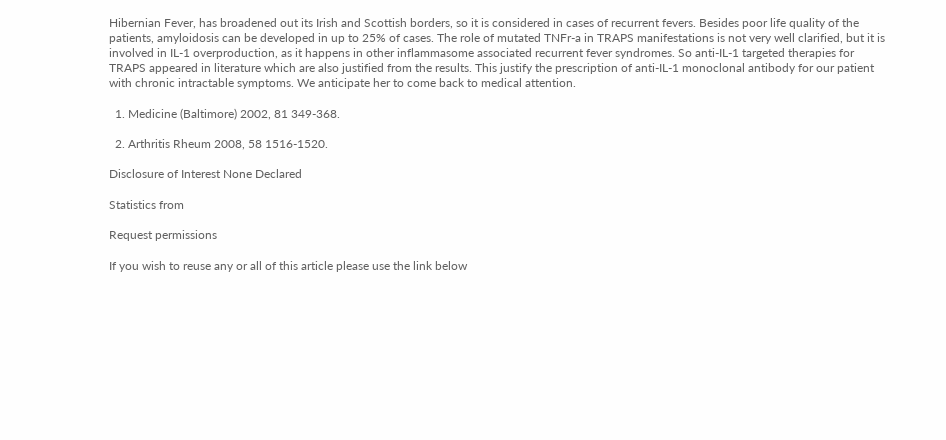Hibernian Fever, has broadened out its Irish and Scottish borders, so it is considered in cases of recurrent fevers. Besides poor life quality of the patients, amyloidosis can be developed in up to 25% of cases. The role of mutated TNFr-a in TRAPS manifestations is not very well clarified, but it is involved in IL-1 overproduction, as it happens in other inflammasome associated recurrent fever syndromes. So anti-IL-1 targeted therapies for TRAPS appeared in literature which are also justified from the results. This justify the prescription of anti-IL-1 monoclonal antibody for our patient with chronic intractable symptoms. We anticipate her to come back to medical attention.

  1. Medicine (Baltimore) 2002, 81 349-368.

  2. Arthritis Rheum 2008, 58 1516-1520.

Disclosure of Interest None Declared

Statistics from

Request permissions

If you wish to reuse any or all of this article please use the link below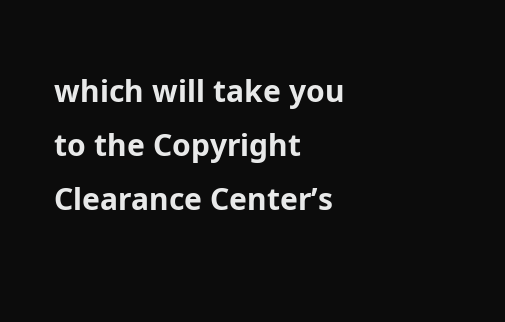which will take you to the Copyright Clearance Center’s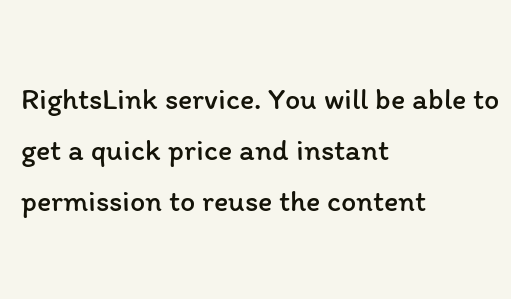RightsLink service. You will be able to get a quick price and instant permission to reuse the content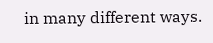in many different ways.